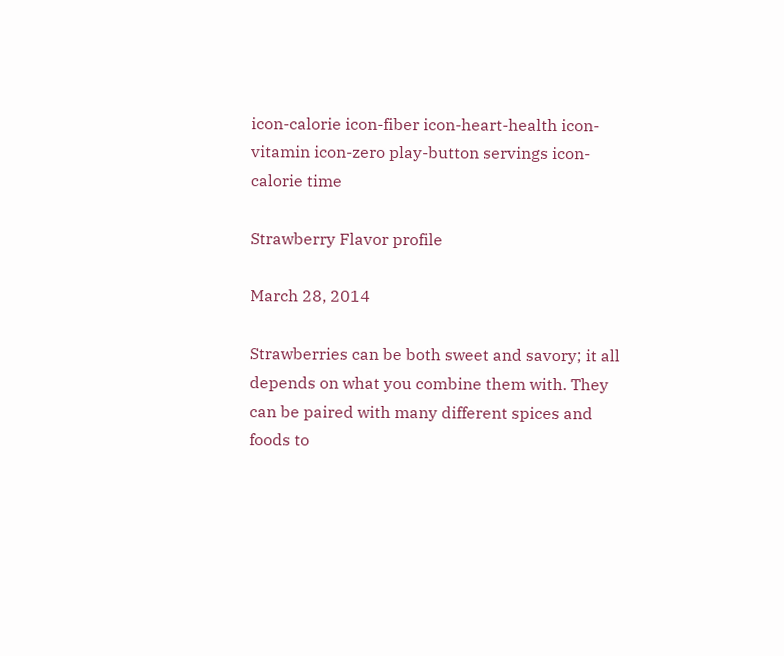icon-calorie icon-fiber icon-heart-health icon-vitamin icon-zero play-button servings icon-calorie time

Strawberry Flavor profile

March 28, 2014

Strawberries can be both sweet and savory; it all depends on what you combine them with. They can be paired with many different spices and foods to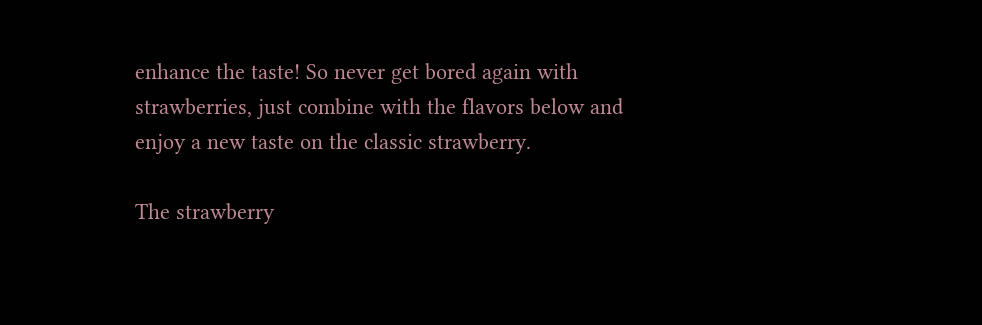enhance the taste! So never get bored again with strawberries, just combine with the flavors below and enjoy a new taste on the classic strawberry.

The strawberry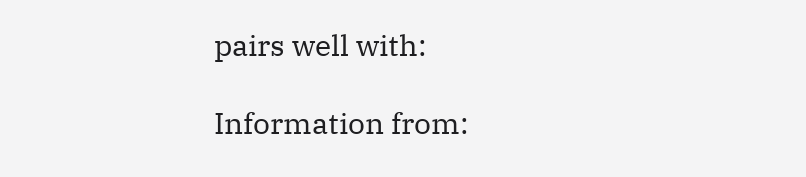pairs well with:

Information from: